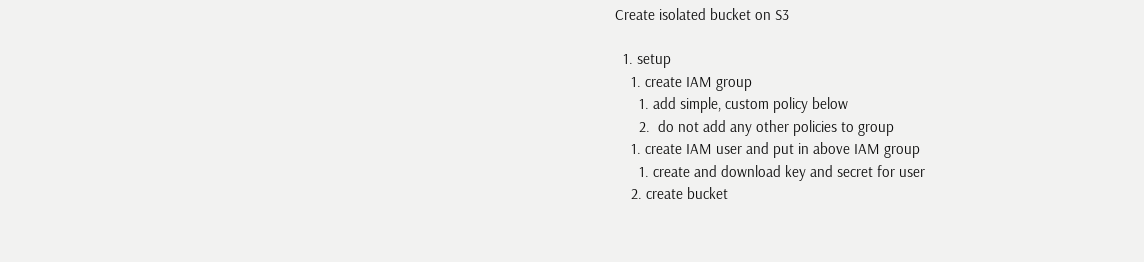Create isolated bucket on S3

  1. setup
    1. create IAM group
      1. add simple, custom policy below
      2.  do not add any other policies to group
    1. create IAM user and put in above IAM group
      1. create and download key and secret for user
    2. create bucket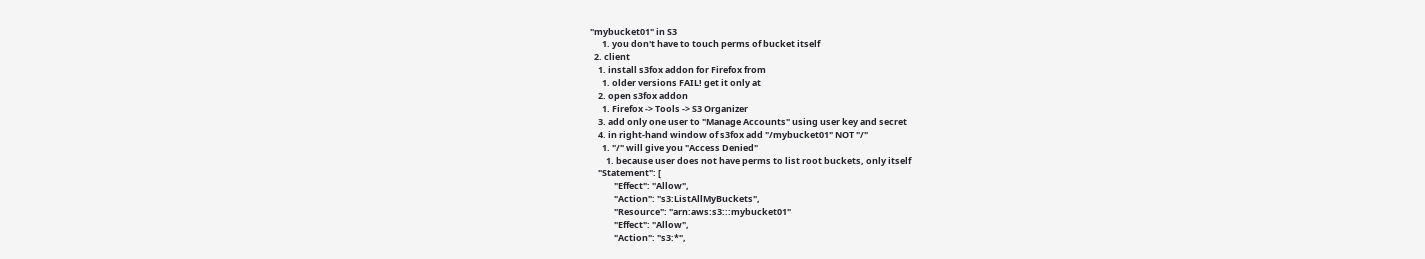"mybucket01" in S3
      1. you don't have to touch perms of bucket itself
  2. client
    1. install s3fox addon for Firefox from
      1. older versions FAIL! get it only at
    2. open s3fox addon
      1. Firefox -> Tools -> S3 Organizer
    3. add only one user to "Manage Accounts" using user key and secret
    4. in right-hand window of s3fox add "/mybucket01" NOT "/"
      1. "/" will give you "Access Denied"
        1. because user does not have perms to list root buckets, only itself
    "Statement": [
            "Effect": "Allow",
            "Action": "s3:ListAllMyBuckets",
            "Resource": "arn:aws:s3:::mybucket01"
            "Effect": "Allow",
            "Action": "s3:*",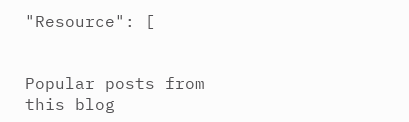"Resource": [


Popular posts from this blog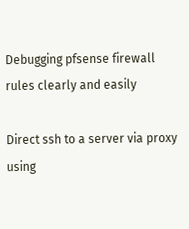Debugging pfsense firewall rules clearly and easily

Direct ssh to a server via proxy using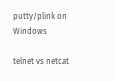putty/plink on Windows

telnet vs netcat